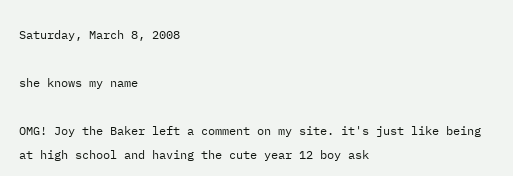Saturday, March 8, 2008

she knows my name

OMG! Joy the Baker left a comment on my site. it's just like being at high school and having the cute year 12 boy ask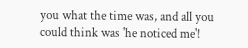you what the time was, and all you could think was 'he noticed me'!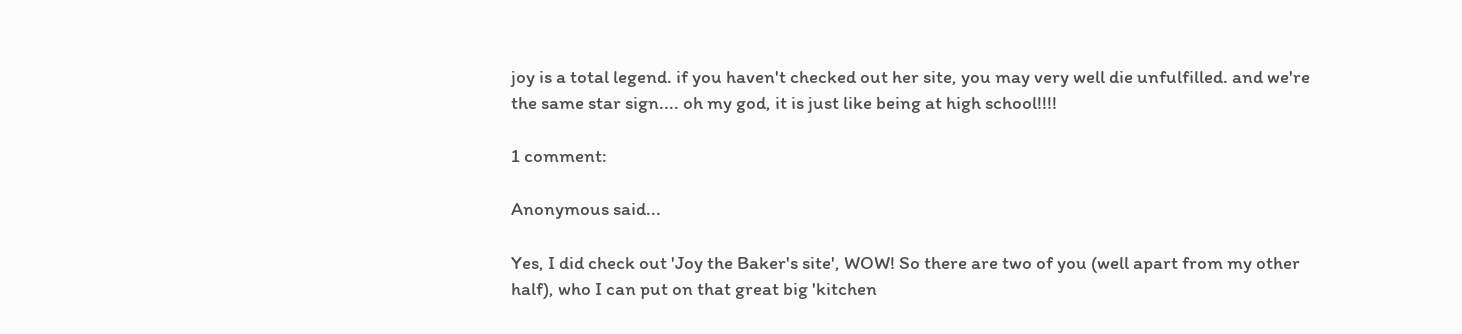joy is a total legend. if you haven't checked out her site, you may very well die unfulfilled. and we're the same star sign.... oh my god, it is just like being at high school!!!!

1 comment:

Anonymous said...

Yes, I did check out 'Joy the Baker's site', WOW! So there are two of you (well apart from my other half), who I can put on that great big 'kitchen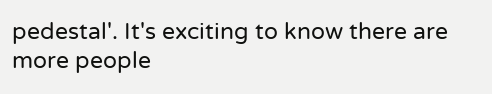pedestal'. It's exciting to know there are more people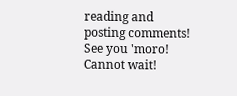reading and posting comments! See you 'moro! Cannot wait!